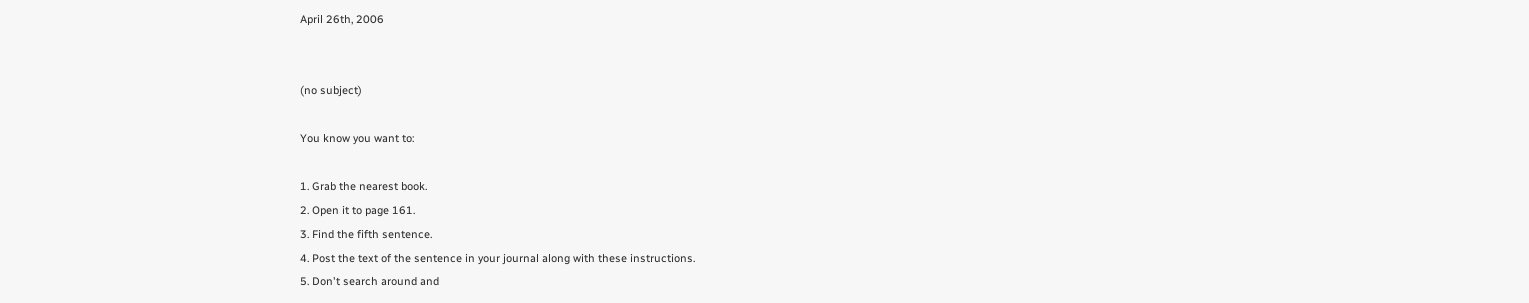April 26th, 2006


(no subject)

You know you want to:

1. Grab the nearest book.
2. Open it to page 161.
3. Find the fifth sentence.
4. Post the text of the sentence in your journal along with these instructions.
5. Don't search around and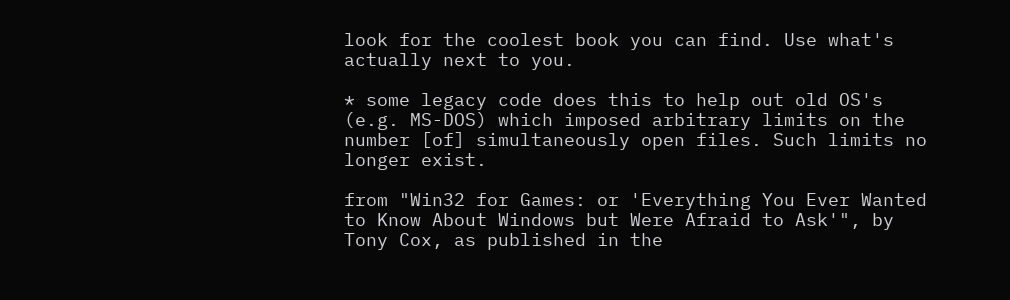look for the coolest book you can find. Use what's actually next to you.

* some legacy code does this to help out old OS's (e.g. MS-DOS) which imposed arbitrary limits on the number [of] simultaneously open files. Such limits no longer exist.

from "Win32 for Games: or 'Everything You Ever Wanted to Know About Windows but Were Afraid to Ask'", by Tony Cox, as published in the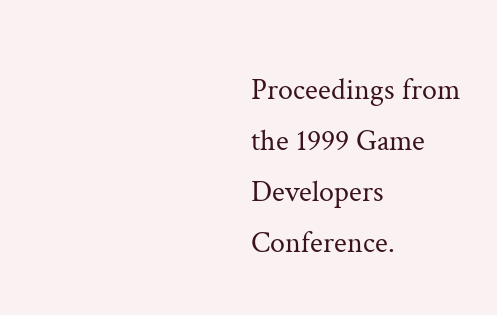Proceedings from the 1999 Game Developers Conference.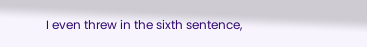I even threw in the sixth sentence,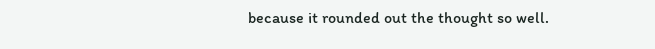because it rounded out the thought so well.